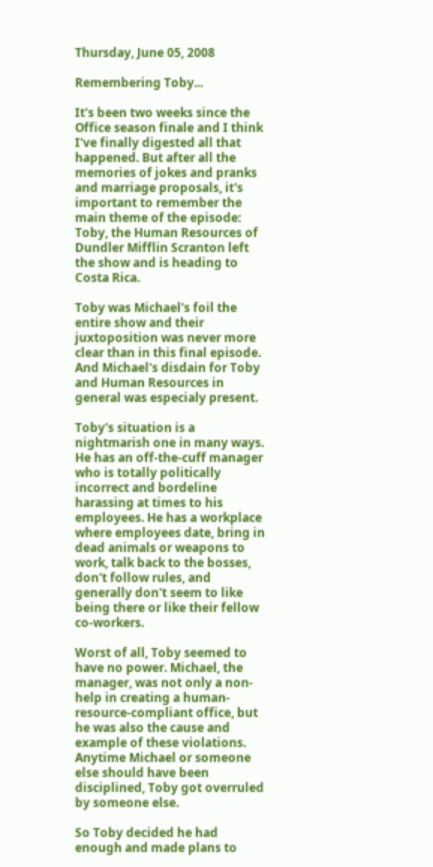Thursday, June 05, 2008

Remembering Toby...

It's been two weeks since the Office season finale and I think I've finally digested all that happened. But after all the memories of jokes and pranks and marriage proposals, it's important to remember the main theme of the episode: Toby, the Human Resources of Dundler Mifflin Scranton left the show and is heading to Costa Rica.

Toby was Michael's foil the entire show and their juxtoposition was never more clear than in this final episode. And Michael's disdain for Toby and Human Resources in general was especialy present.

Toby's situation is a nightmarish one in many ways. He has an off-the-cuff manager who is totally politically incorrect and bordeline harassing at times to his employees. He has a workplace where employees date, bring in dead animals or weapons to work, talk back to the bosses, don't follow rules, and generally don't seem to like being there or like their fellow co-workers.

Worst of all, Toby seemed to have no power. Michael, the manager, was not only a non-help in creating a human-resource-compliant office, but he was also the cause and example of these violations. Anytime Michael or someone else should have been disciplined, Toby got overruled by someone else.

So Toby decided he had enough and made plans to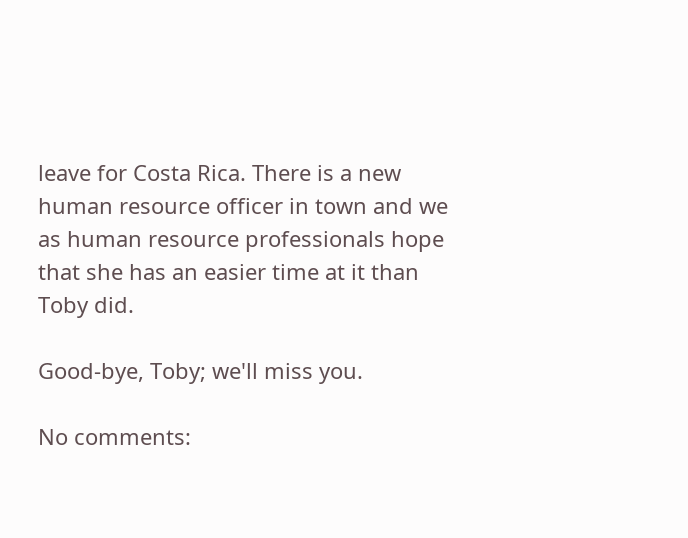leave for Costa Rica. There is a new human resource officer in town and we as human resource professionals hope that she has an easier time at it than Toby did.

Good-bye, Toby; we'll miss you.

No comments: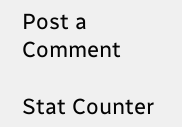Post a Comment

Stat Counter